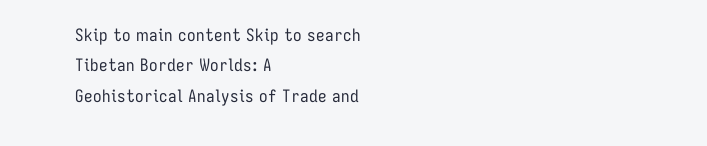Skip to main content Skip to search
Tibetan Border Worlds: A Geohistorical Analysis of Trade and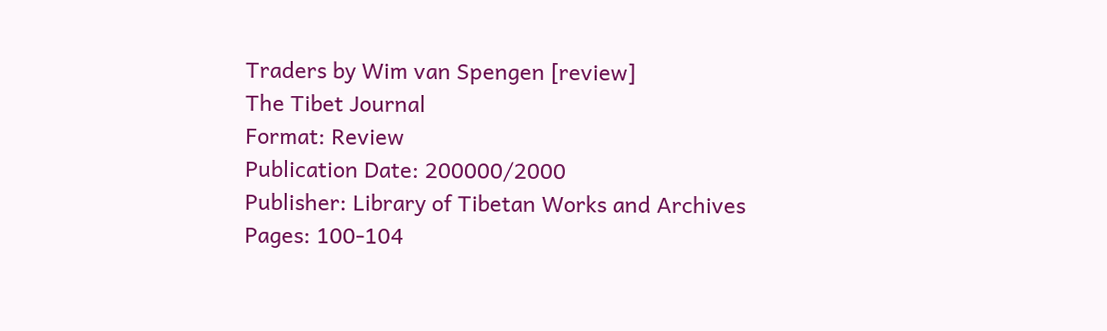Traders by Wim van Spengen [review]
The Tibet Journal
Format: Review
Publication Date: 200000/2000
Publisher: Library of Tibetan Works and Archives
Pages: 100-104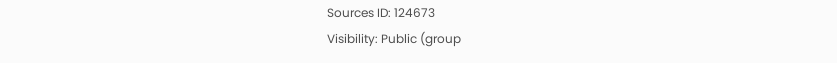Sources ID: 124673
Visibility: Public (group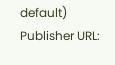default)
Publisher URL: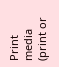Print media (print or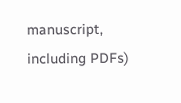manuscript, including PDFs)